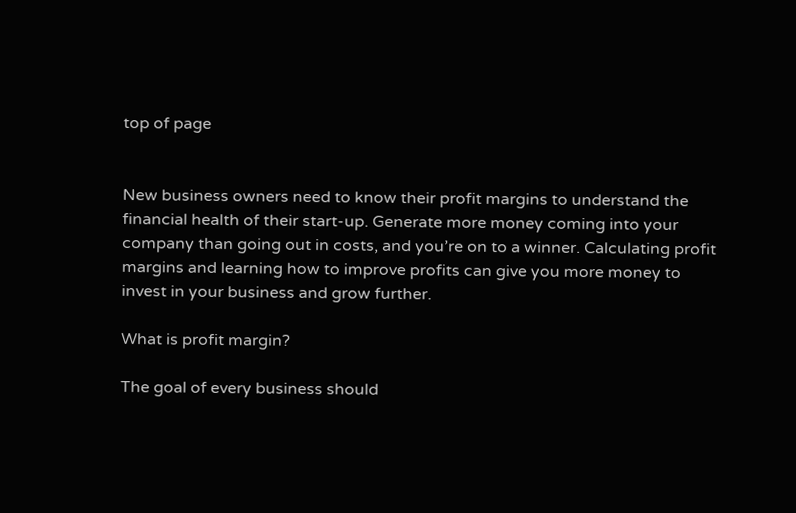top of page


New business owners need to know their profit margins to understand the financial health of their start-up. Generate more money coming into your company than going out in costs, and you’re on to a winner. Calculating profit margins and learning how to improve profits can give you more money to invest in your business and grow further.

What is profit margin?

The goal of every business should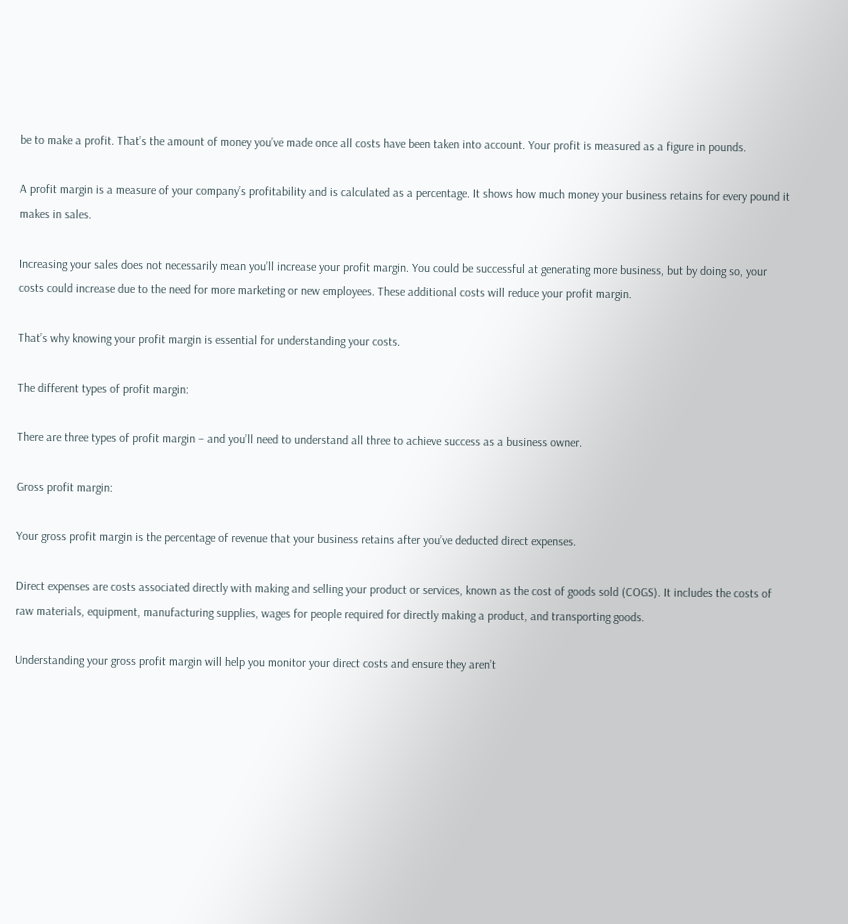be to make a profit. That’s the amount of money you’ve made once all costs have been taken into account. Your profit is measured as a figure in pounds.

A profit margin is a measure of your company’s profitability and is calculated as a percentage. It shows how much money your business retains for every pound it makes in sales.

Increasing your sales does not necessarily mean you’ll increase your profit margin. You could be successful at generating more business, but by doing so, your costs could increase due to the need for more marketing or new employees. These additional costs will reduce your profit margin.

That’s why knowing your profit margin is essential for understanding your costs.

The different types of profit margin:

There are three types of profit margin – and you’ll need to understand all three to achieve success as a business owner.

Gross profit margin:

Your gross profit margin is the percentage of revenue that your business retains after you’ve deducted direct expenses.

Direct expenses are costs associated directly with making and selling your product or services, known as the cost of goods sold (COGS). It includes the costs of raw materials, equipment, manufacturing supplies, wages for people required for directly making a product, and transporting goods.

Understanding your gross profit margin will help you monitor your direct costs and ensure they aren’t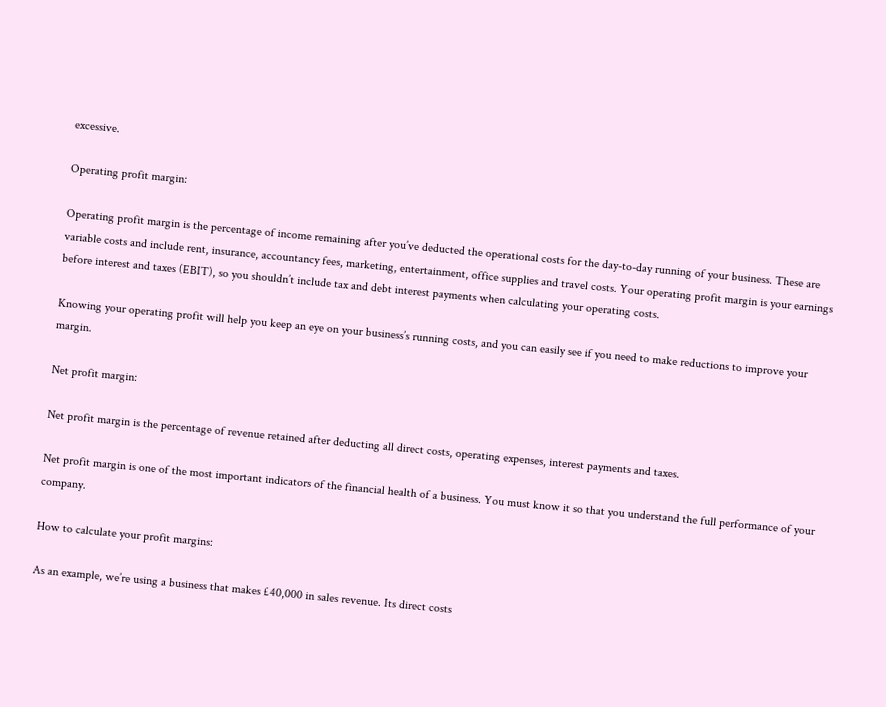excessive.

Operating profit margin:

Operating profit margin is the percentage of income remaining after you’ve deducted the operational costs for the day-to-day running of your business. These are variable costs and include rent, insurance, accountancy fees, marketing, entertainment, office supplies and travel costs. Your operating profit margin is your earnings before interest and taxes (EBIT), so you shouldn’t include tax and debt interest payments when calculating your operating costs.

Knowing your operating profit will help you keep an eye on your business’s running costs, and you can easily see if you need to make reductions to improve your margin.

Net profit margin:

Net profit margin is the percentage of revenue retained after deducting all direct costs, operating expenses, interest payments and taxes.

Net profit margin is one of the most important indicators of the financial health of a business. You must know it so that you understand the full performance of your company.

How to calculate your profit margins:

As an example, we’re using a business that makes £40,000 in sales revenue. Its direct costs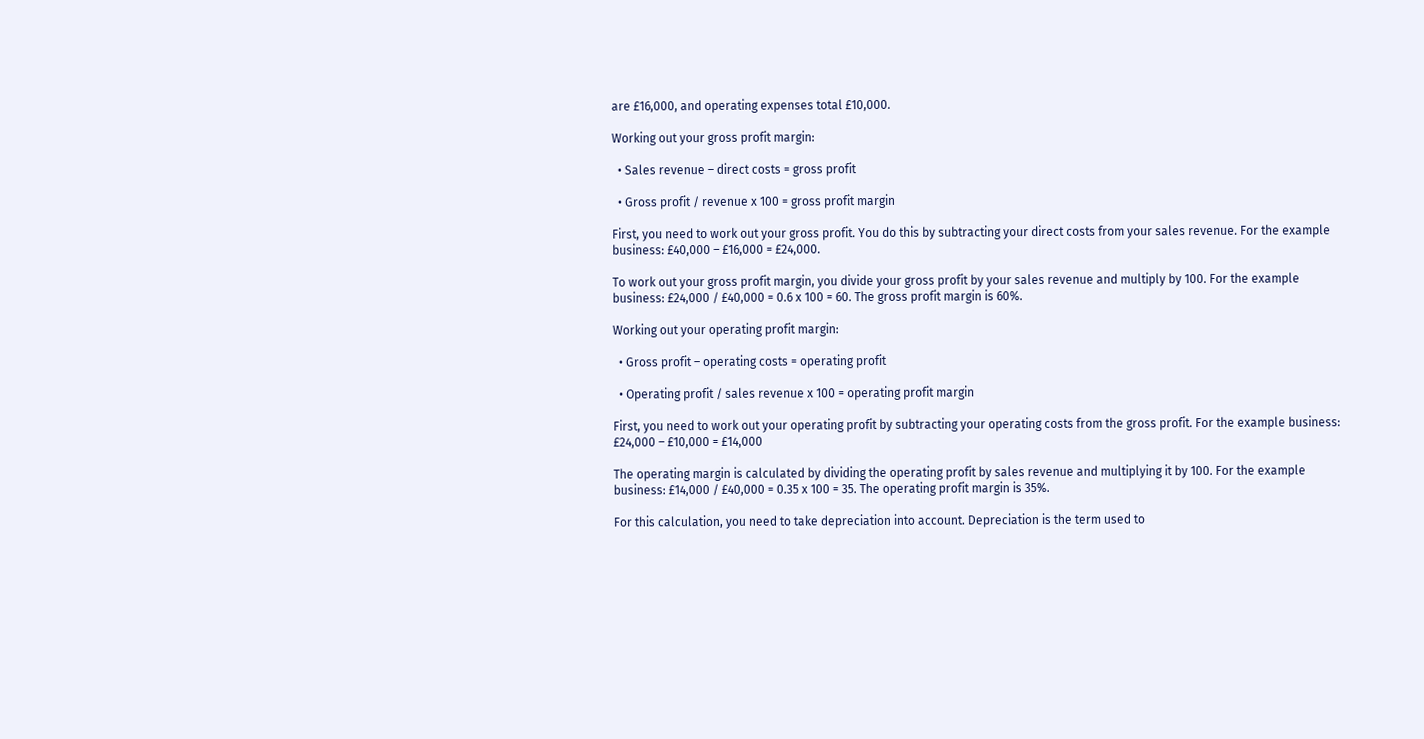are £16,000, and operating expenses total £10,000.

Working out your gross profit margin:

  • Sales revenue – direct costs = gross profit

  • Gross profit / revenue x 100 = gross profit margin

First, you need to work out your gross profit. You do this by subtracting your direct costs from your sales revenue. For the example business: £40,000 – £16,000 = £24,000.

To work out your gross profit margin, you divide your gross profit by your sales revenue and multiply by 100. For the example business: £24,000 / £40,000 = 0.6 x 100 = 60. The gross profit margin is 60%.

Working out your operating profit margin:

  • Gross profit – operating costs = operating profit

  • Operating profit / sales revenue x 100 = operating profit margin

First, you need to work out your operating profit by subtracting your operating costs from the gross profit. For the example business: £24,000 – £10,000 = £14,000

The operating margin is calculated by dividing the operating profit by sales revenue and multiplying it by 100. For the example business: £14,000 / £40,000 = 0.35 x 100 = 35. The operating profit margin is 35%.

For this calculation, you need to take depreciation into account. Depreciation is the term used to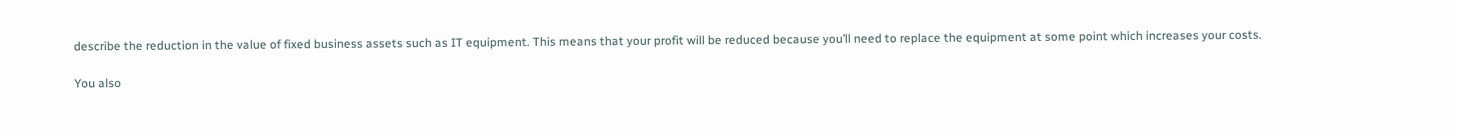describe the reduction in the value of fixed business assets such as IT equipment. This means that your profit will be reduced because you’ll need to replace the equipment at some point which increases your costs.

You also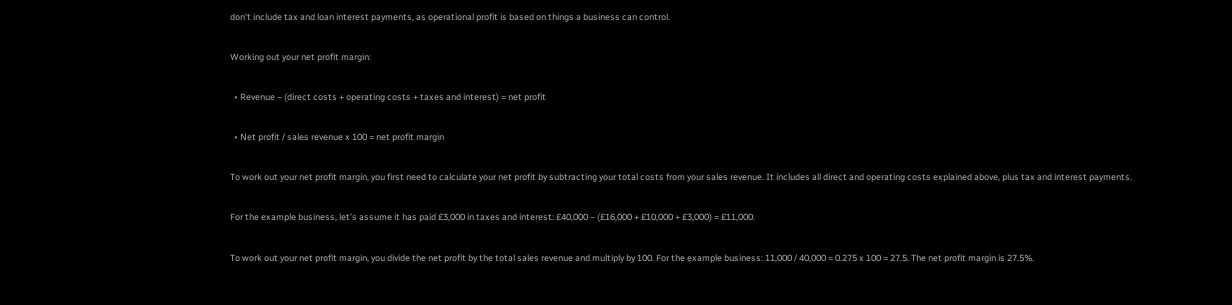don’t include tax and loan interest payments, as operational profit is based on things a business can control.

Working out your net profit margin:

  • Revenue – (direct costs + operating costs + taxes and interest) = net profit

  • Net profit / sales revenue x 100 = net profit margin

To work out your net profit margin, you first need to calculate your net profit by subtracting your total costs from your sales revenue. It includes all direct and operating costs explained above, plus tax and interest payments.

For the example business, let’s assume it has paid £3,000 in taxes and interest: £40,000 – (£16,000 + £10,000 + £3,000) = £11,000.

To work out your net profit margin, you divide the net profit by the total sales revenue and multiply by 100. For the example business: 11,000 / 40,000 = 0.275 x 100 = 27.5. The net profit margin is 27.5%.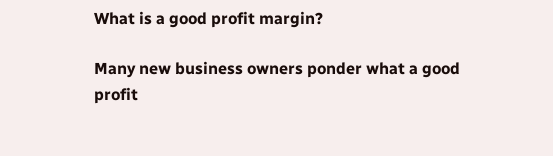What is a good profit margin?

Many new business owners ponder what a good profit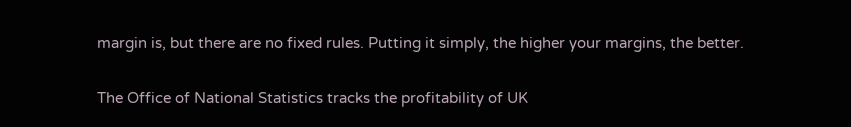margin is, but there are no fixed rules. Putting it simply, the higher your margins, the better.

The Office of National Statistics tracks the profitability of UK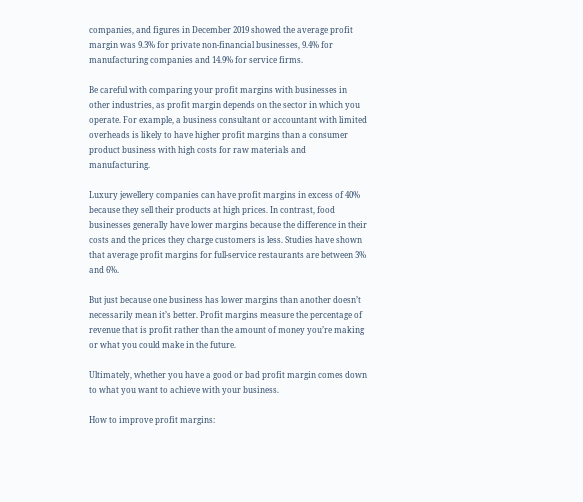companies, and figures in December 2019 showed the average profit margin was 9.3% for private non-financial businesses, 9.4% for manufacturing companies and 14.9% for service firms.

Be careful with comparing your profit margins with businesses in other industries, as profit margin depends on the sector in which you operate. For example, a business consultant or accountant with limited overheads is likely to have higher profit margins than a consumer product business with high costs for raw materials and manufacturing.

Luxury jewellery companies can have profit margins in excess of 40% because they sell their products at high prices. In contrast, food businesses generally have lower margins because the difference in their costs and the prices they charge customers is less. Studies have shown that average profit margins for full-service restaurants are between 3% and 6%.

But just because one business has lower margins than another doesn’t necessarily mean it’s better. Profit margins measure the percentage of revenue that is profit rather than the amount of money you’re making or what you could make in the future.

Ultimately, whether you have a good or bad profit margin comes down to what you want to achieve with your business.

How to improve profit margins: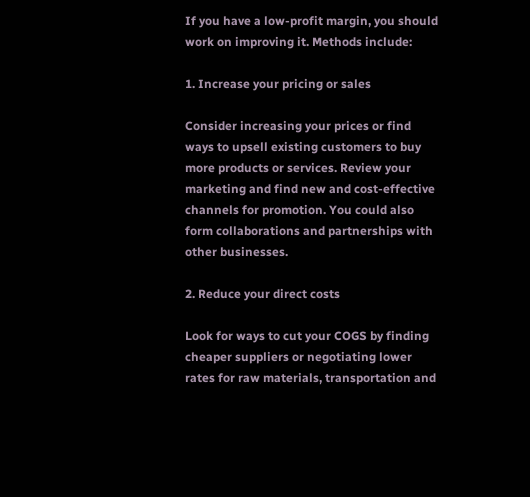If you have a low-profit margin, you should work on improving it. Methods include:

1. Increase your pricing or sales

Consider increasing your prices or find ways to upsell existing customers to buy more products or services. Review your marketing and find new and cost-effective channels for promotion. You could also form collaborations and partnerships with other businesses.

2. Reduce your direct costs

Look for ways to cut your COGS by finding cheaper suppliers or negotiating lower rates for raw materials, transportation and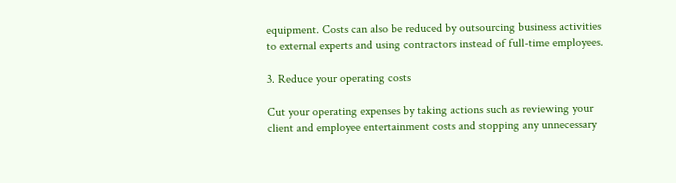equipment. Costs can also be reduced by outsourcing business activities to external experts and using contractors instead of full-time employees.

3. Reduce your operating costs

Cut your operating expenses by taking actions such as reviewing your client and employee entertainment costs and stopping any unnecessary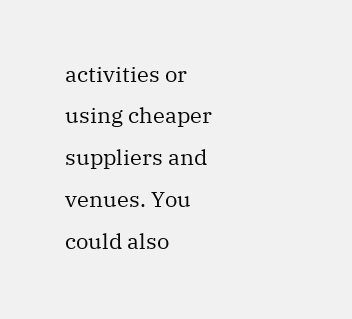activities or using cheaper suppliers and venues. You could also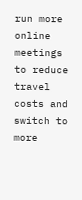run more online meetings to reduce travel costs and switch to more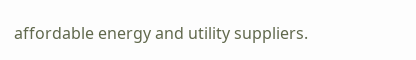affordable energy and utility suppliers.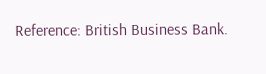Reference: British Business Bank.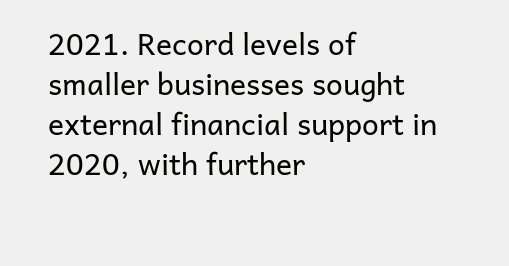2021. Record levels of smaller businesses sought external financial support in 2020, with further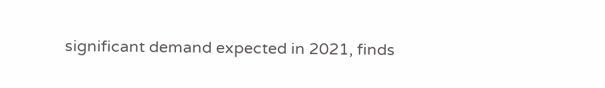significant demand expected in 2021, finds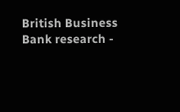British Business Bank research -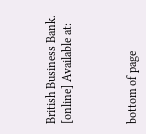British Business Bank. [online] Available at:



bottom of page